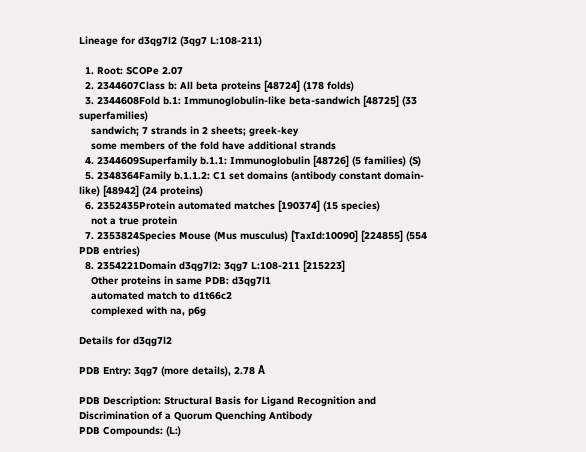Lineage for d3qg7l2 (3qg7 L:108-211)

  1. Root: SCOPe 2.07
  2. 2344607Class b: All beta proteins [48724] (178 folds)
  3. 2344608Fold b.1: Immunoglobulin-like beta-sandwich [48725] (33 superfamilies)
    sandwich; 7 strands in 2 sheets; greek-key
    some members of the fold have additional strands
  4. 2344609Superfamily b.1.1: Immunoglobulin [48726] (5 families) (S)
  5. 2348364Family b.1.1.2: C1 set domains (antibody constant domain-like) [48942] (24 proteins)
  6. 2352435Protein automated matches [190374] (15 species)
    not a true protein
  7. 2353824Species Mouse (Mus musculus) [TaxId:10090] [224855] (554 PDB entries)
  8. 2354221Domain d3qg7l2: 3qg7 L:108-211 [215223]
    Other proteins in same PDB: d3qg7l1
    automated match to d1t66c2
    complexed with na, p6g

Details for d3qg7l2

PDB Entry: 3qg7 (more details), 2.78 Å

PDB Description: Structural Basis for Ligand Recognition and Discrimination of a Quorum Quenching Antibody
PDB Compounds: (L:)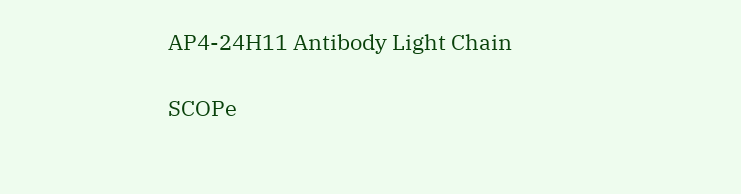AP4-24H11 Antibody Light Chain

SCOPe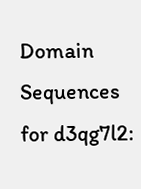Domain Sequences for d3qg7l2: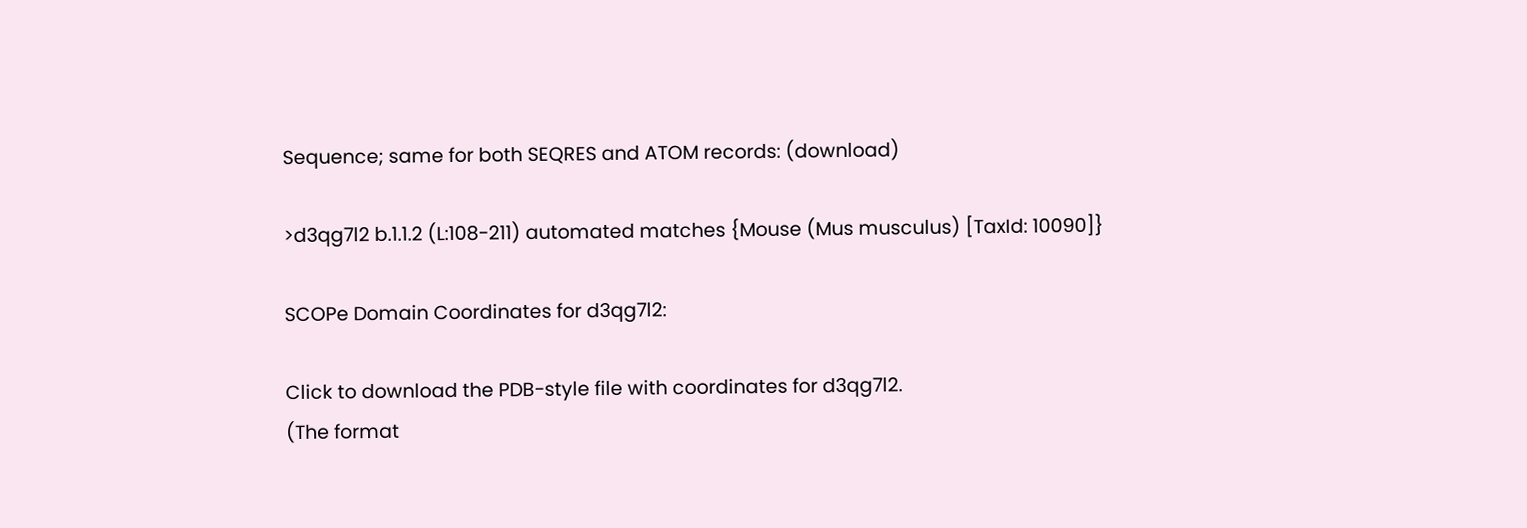Sequence; same for both SEQRES and ATOM records: (download)

>d3qg7l2 b.1.1.2 (L:108-211) automated matches {Mouse (Mus musculus) [TaxId: 10090]}

SCOPe Domain Coordinates for d3qg7l2:

Click to download the PDB-style file with coordinates for d3qg7l2.
(The format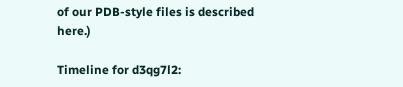of our PDB-style files is described here.)

Timeline for d3qg7l2: